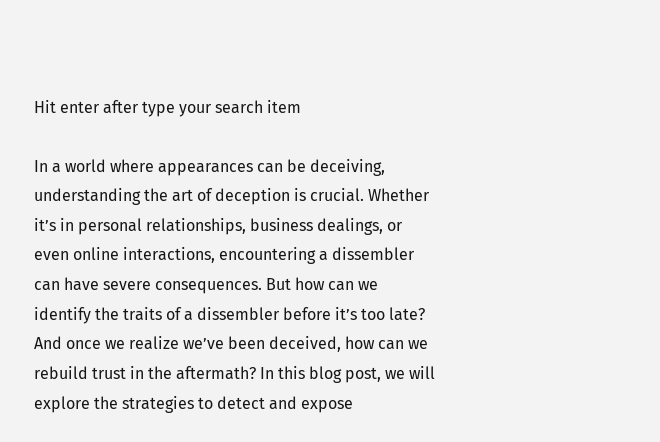Hit enter after type your search item

In a world where appearances can be deceiving, understanding the art of deception is crucial. Whether it’s in personal relationships, business dealings, or even online interactions, encountering a dissembler can have severe consequences. But how can we identify the traits of a dissembler before it’s too late? And once we realize we’ve been deceived, how can we rebuild trust in the aftermath? In this blog post, we will explore the strategies to detect and expose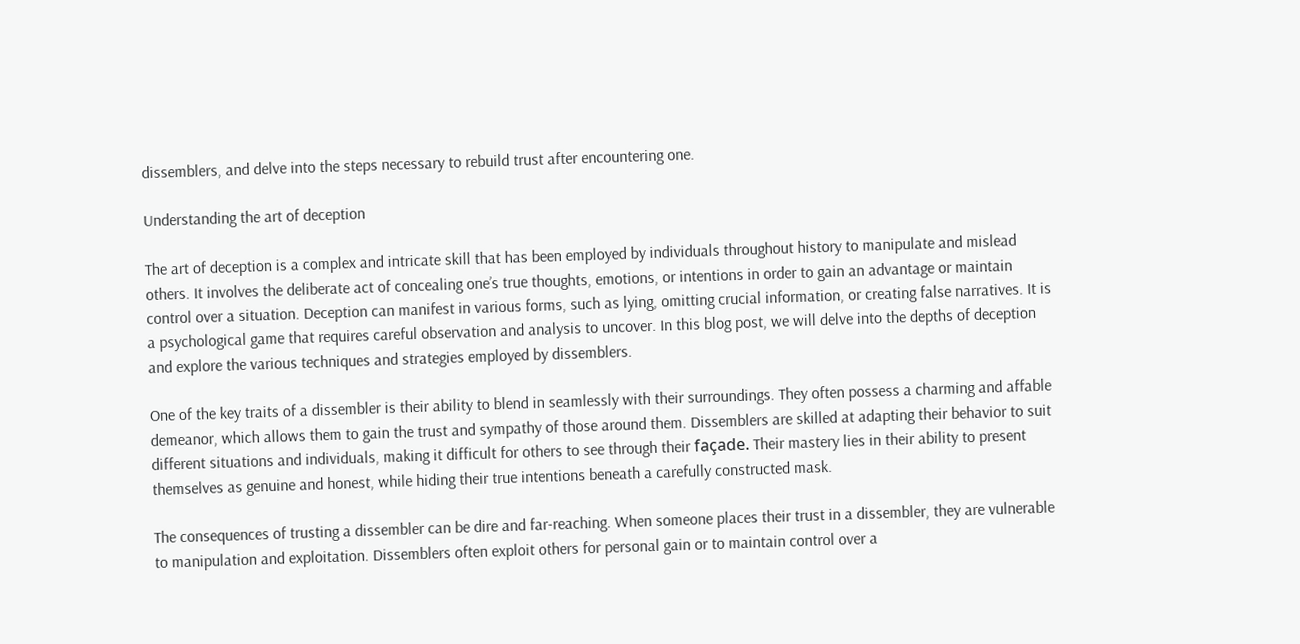dissemblers, and delve into the steps necessary to rebuild trust after encountering one.

Understanding the art of deception

The art of deception is a complex and intricate skill that has been employed by individuals throughout history to manipulate and mislead others. It involves the deliberate act of concealing one’s true thoughts, emotions, or intentions in order to gain an advantage or maintain control over a situation. Deception can manifest in various forms, such as lying, omitting crucial information, or creating false narratives. It is a psychological game that requires careful observation and analysis to uncover. In this blog post, we will delve into the depths of deception and explore the various techniques and strategies employed by dissemblers.

One of the key traits of a dissembler is their ability to blend in seamlessly with their surroundings. They often possess a charming and affable demeanor, which allows them to gain the trust and sympathy of those around them. Dissemblers are skilled at adapting their behavior to suit different situations and individuals, making it difficult for others to see through their façade. Their mastery lies in their ability to present themselves as genuine and honest, while hiding their true intentions beneath a carefully constructed mask.

The consequences of trusting a dissembler can be dire and far-reaching. When someone places their trust in a dissembler, they are vulnerable to manipulation and exploitation. Dissemblers often exploit others for personal gain or to maintain control over a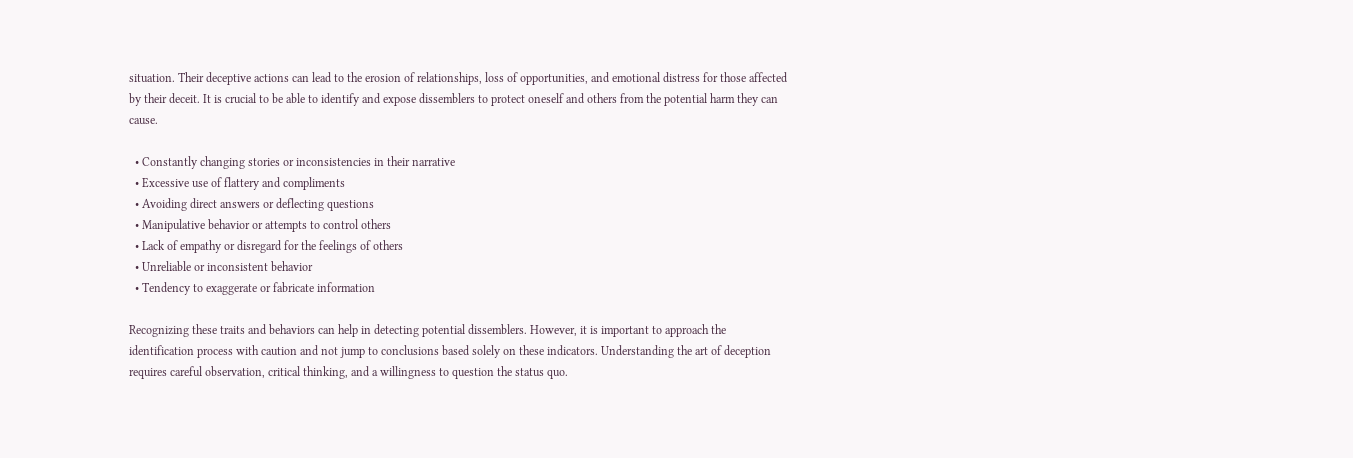situation. Their deceptive actions can lead to the erosion of relationships, loss of opportunities, and emotional distress for those affected by their deceit. It is crucial to be able to identify and expose dissemblers to protect oneself and others from the potential harm they can cause.

  • Constantly changing stories or inconsistencies in their narrative
  • Excessive use of flattery and compliments
  • Avoiding direct answers or deflecting questions
  • Manipulative behavior or attempts to control others
  • Lack of empathy or disregard for the feelings of others
  • Unreliable or inconsistent behavior
  • Tendency to exaggerate or fabricate information

Recognizing these traits and behaviors can help in detecting potential dissemblers. However, it is important to approach the identification process with caution and not jump to conclusions based solely on these indicators. Understanding the art of deception requires careful observation, critical thinking, and a willingness to question the status quo.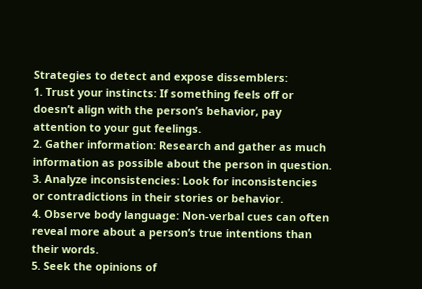Strategies to detect and expose dissemblers:
1. Trust your instincts: If something feels off or doesn’t align with the person’s behavior, pay attention to your gut feelings.
2. Gather information: Research and gather as much information as possible about the person in question.
3. Analyze inconsistencies: Look for inconsistencies or contradictions in their stories or behavior.
4. Observe body language: Non-verbal cues can often reveal more about a person’s true intentions than their words.
5. Seek the opinions of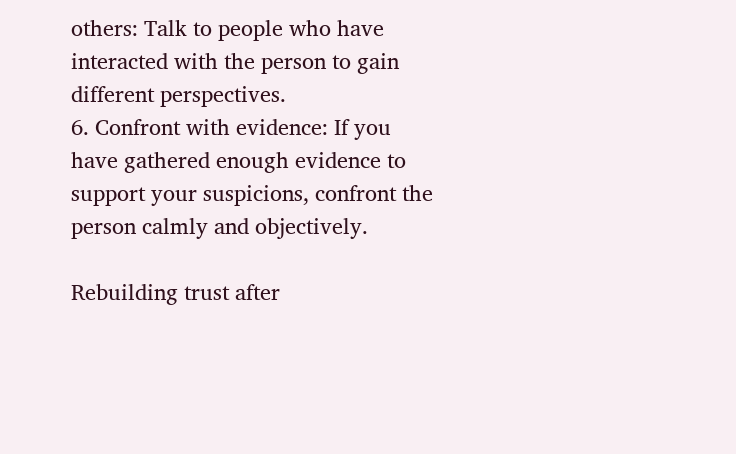others: Talk to people who have interacted with the person to gain different perspectives.
6. Confront with evidence: If you have gathered enough evidence to support your suspicions, confront the person calmly and objectively.

Rebuilding trust after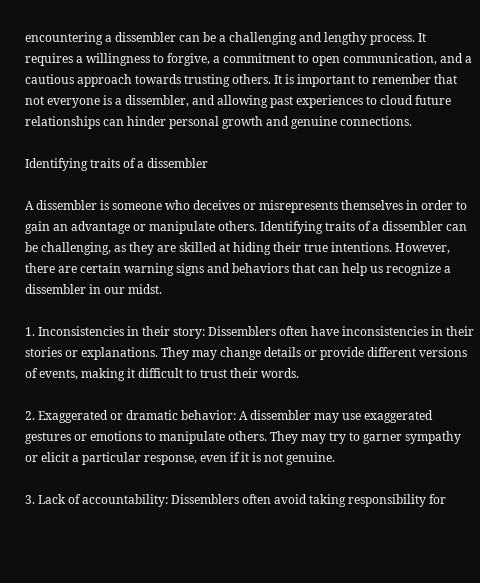encountering a dissembler can be a challenging and lengthy process. It requires a willingness to forgive, a commitment to open communication, and a cautious approach towards trusting others. It is important to remember that not everyone is a dissembler, and allowing past experiences to cloud future relationships can hinder personal growth and genuine connections.

Identifying traits of a dissembler

A dissembler is someone who deceives or misrepresents themselves in order to gain an advantage or manipulate others. Identifying traits of a dissembler can be challenging, as they are skilled at hiding their true intentions. However, there are certain warning signs and behaviors that can help us recognize a dissembler in our midst.

1. Inconsistencies in their story: Dissemblers often have inconsistencies in their stories or explanations. They may change details or provide different versions of events, making it difficult to trust their words.

2. Exaggerated or dramatic behavior: A dissembler may use exaggerated gestures or emotions to manipulate others. They may try to garner sympathy or elicit a particular response, even if it is not genuine.

3. Lack of accountability: Dissemblers often avoid taking responsibility for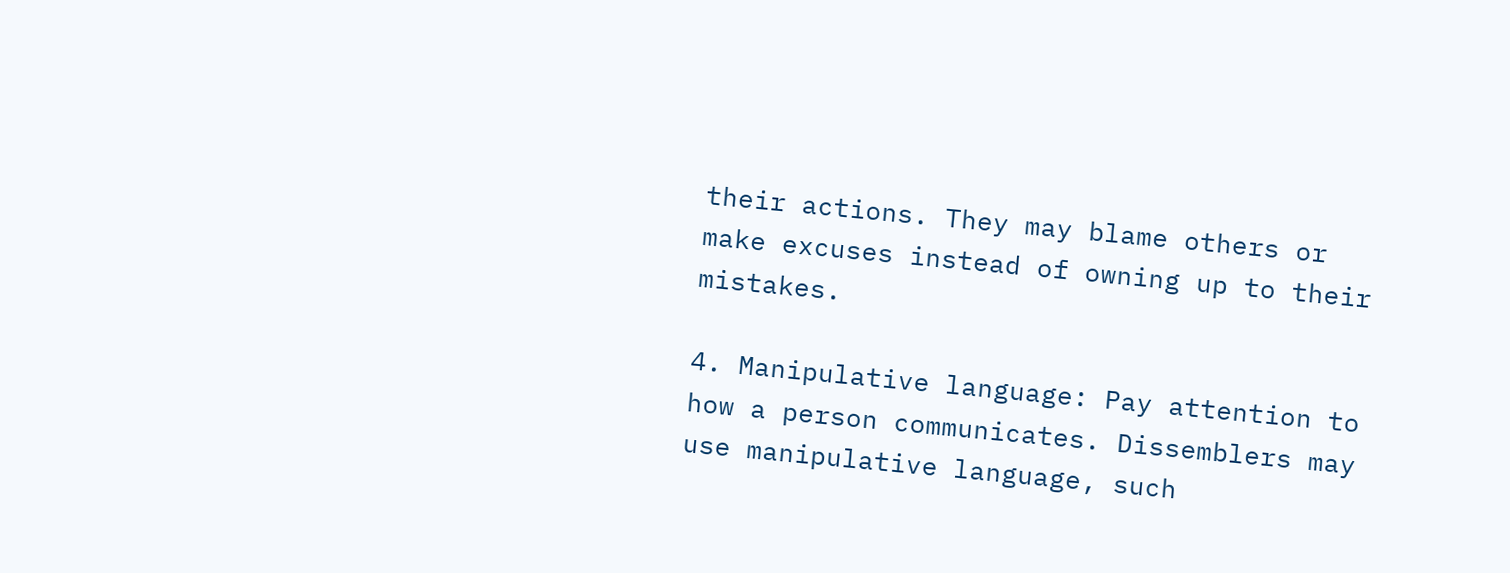their actions. They may blame others or make excuses instead of owning up to their mistakes.

4. Manipulative language: Pay attention to how a person communicates. Dissemblers may use manipulative language, such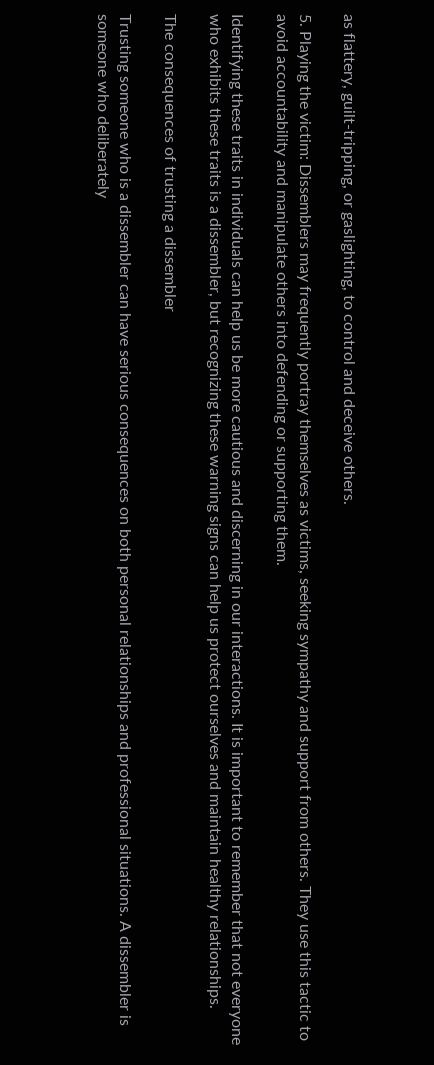as flattery, guilt-tripping, or gaslighting, to control and deceive others.

5. Playing the victim: Dissemblers may frequently portray themselves as victims, seeking sympathy and support from others. They use this tactic to avoid accountability and manipulate others into defending or supporting them.

Identifying these traits in individuals can help us be more cautious and discerning in our interactions. It is important to remember that not everyone who exhibits these traits is a dissembler, but recognizing these warning signs can help us protect ourselves and maintain healthy relationships.

The consequences of trusting a dissembler

Trusting someone who is a dissembler can have serious consequences on both personal relationships and professional situations. A dissembler is someone who deliberately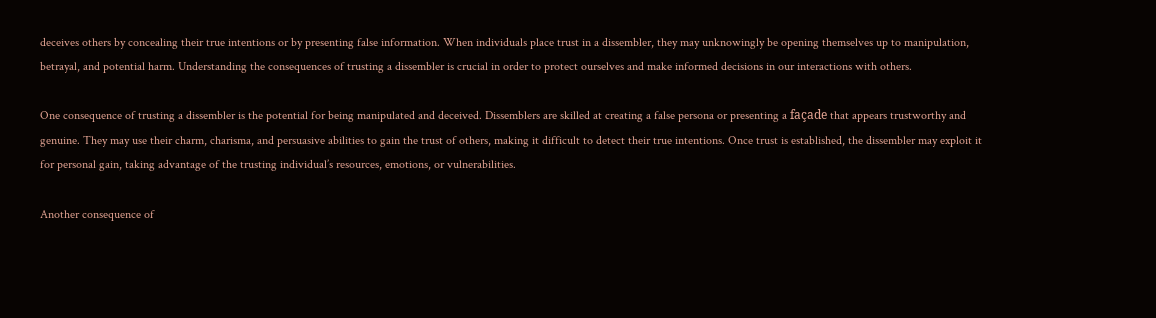deceives others by concealing their true intentions or by presenting false information. When individuals place trust in a dissembler, they may unknowingly be opening themselves up to manipulation, betrayal, and potential harm. Understanding the consequences of trusting a dissembler is crucial in order to protect ourselves and make informed decisions in our interactions with others.

One consequence of trusting a dissembler is the potential for being manipulated and deceived. Dissemblers are skilled at creating a false persona or presenting a façade that appears trustworthy and genuine. They may use their charm, charisma, and persuasive abilities to gain the trust of others, making it difficult to detect their true intentions. Once trust is established, the dissembler may exploit it for personal gain, taking advantage of the trusting individual’s resources, emotions, or vulnerabilities.

Another consequence of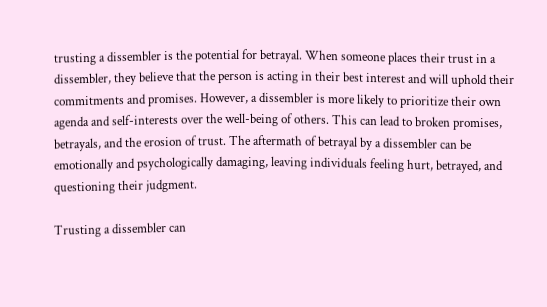trusting a dissembler is the potential for betrayal. When someone places their trust in a dissembler, they believe that the person is acting in their best interest and will uphold their commitments and promises. However, a dissembler is more likely to prioritize their own agenda and self-interests over the well-being of others. This can lead to broken promises, betrayals, and the erosion of trust. The aftermath of betrayal by a dissembler can be emotionally and psychologically damaging, leaving individuals feeling hurt, betrayed, and questioning their judgment.

Trusting a dissembler can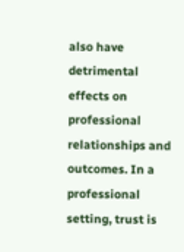also have detrimental effects on professional relationships and outcomes. In a professional setting, trust is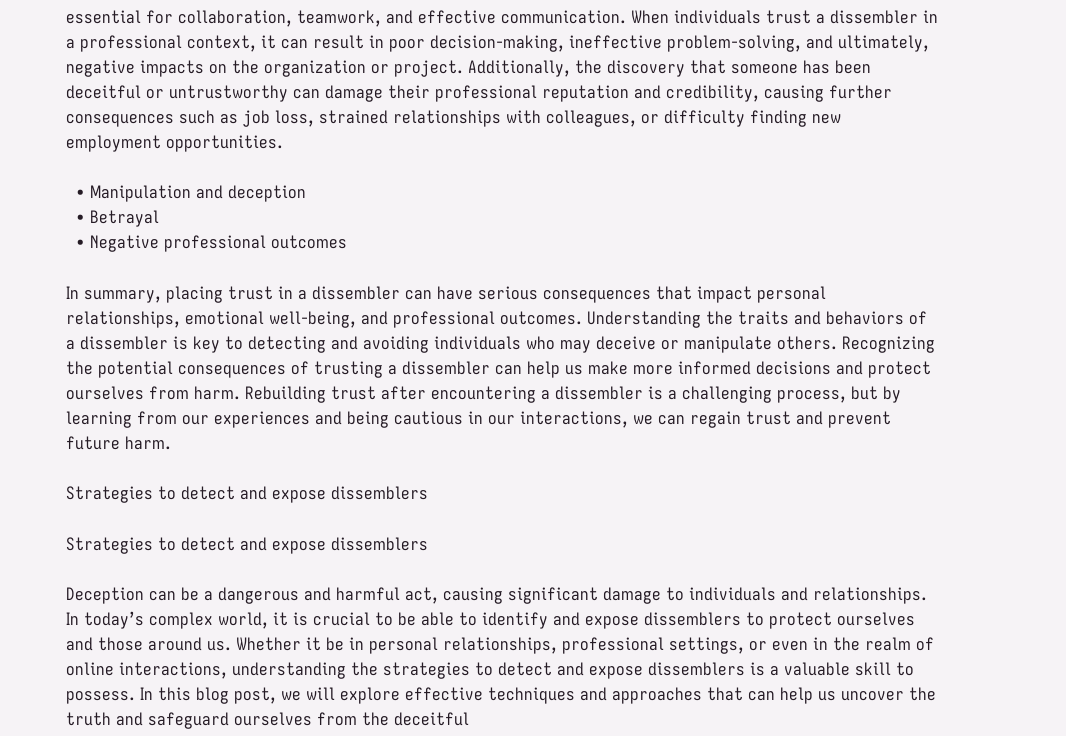essential for collaboration, teamwork, and effective communication. When individuals trust a dissembler in a professional context, it can result in poor decision-making, ineffective problem-solving, and ultimately, negative impacts on the organization or project. Additionally, the discovery that someone has been deceitful or untrustworthy can damage their professional reputation and credibility, causing further consequences such as job loss, strained relationships with colleagues, or difficulty finding new employment opportunities.

  • Manipulation and deception
  • Betrayal
  • Negative professional outcomes

In summary, placing trust in a dissembler can have serious consequences that impact personal relationships, emotional well-being, and professional outcomes. Understanding the traits and behaviors of a dissembler is key to detecting and avoiding individuals who may deceive or manipulate others. Recognizing the potential consequences of trusting a dissembler can help us make more informed decisions and protect ourselves from harm. Rebuilding trust after encountering a dissembler is a challenging process, but by learning from our experiences and being cautious in our interactions, we can regain trust and prevent future harm.

Strategies to detect and expose dissemblers

Strategies to detect and expose dissemblers

Deception can be a dangerous and harmful act, causing significant damage to individuals and relationships. In today’s complex world, it is crucial to be able to identify and expose dissemblers to protect ourselves and those around us. Whether it be in personal relationships, professional settings, or even in the realm of online interactions, understanding the strategies to detect and expose dissemblers is a valuable skill to possess. In this blog post, we will explore effective techniques and approaches that can help us uncover the truth and safeguard ourselves from the deceitful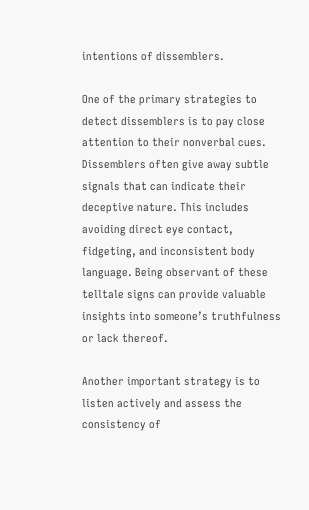intentions of dissemblers.

One of the primary strategies to detect dissemblers is to pay close attention to their nonverbal cues. Dissemblers often give away subtle signals that can indicate their deceptive nature. This includes avoiding direct eye contact, fidgeting, and inconsistent body language. Being observant of these telltale signs can provide valuable insights into someone’s truthfulness or lack thereof.

Another important strategy is to listen actively and assess the consistency of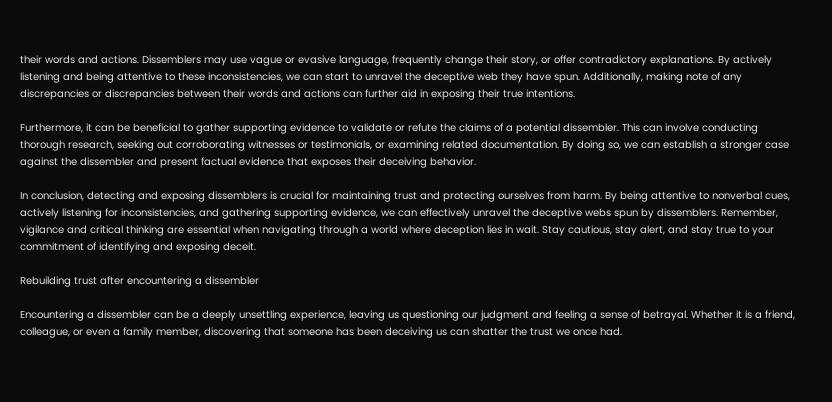their words and actions. Dissemblers may use vague or evasive language, frequently change their story, or offer contradictory explanations. By actively listening and being attentive to these inconsistencies, we can start to unravel the deceptive web they have spun. Additionally, making note of any discrepancies or discrepancies between their words and actions can further aid in exposing their true intentions.

Furthermore, it can be beneficial to gather supporting evidence to validate or refute the claims of a potential dissembler. This can involve conducting thorough research, seeking out corroborating witnesses or testimonials, or examining related documentation. By doing so, we can establish a stronger case against the dissembler and present factual evidence that exposes their deceiving behavior.

In conclusion, detecting and exposing dissemblers is crucial for maintaining trust and protecting ourselves from harm. By being attentive to nonverbal cues, actively listening for inconsistencies, and gathering supporting evidence, we can effectively unravel the deceptive webs spun by dissemblers. Remember, vigilance and critical thinking are essential when navigating through a world where deception lies in wait. Stay cautious, stay alert, and stay true to your commitment of identifying and exposing deceit.

Rebuilding trust after encountering a dissembler

Encountering a dissembler can be a deeply unsettling experience, leaving us questioning our judgment and feeling a sense of betrayal. Whether it is a friend, colleague, or even a family member, discovering that someone has been deceiving us can shatter the trust we once had.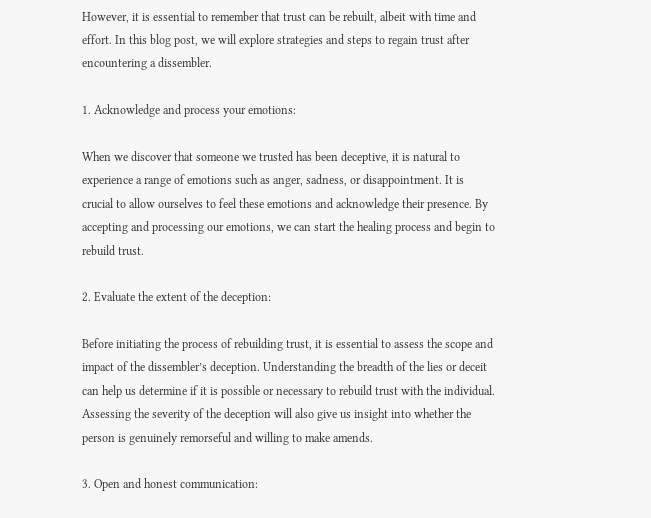However, it is essential to remember that trust can be rebuilt, albeit with time and effort. In this blog post, we will explore strategies and steps to regain trust after encountering a dissembler.

1. Acknowledge and process your emotions:

When we discover that someone we trusted has been deceptive, it is natural to experience a range of emotions such as anger, sadness, or disappointment. It is crucial to allow ourselves to feel these emotions and acknowledge their presence. By accepting and processing our emotions, we can start the healing process and begin to rebuild trust.

2. Evaluate the extent of the deception:

Before initiating the process of rebuilding trust, it is essential to assess the scope and impact of the dissembler’s deception. Understanding the breadth of the lies or deceit can help us determine if it is possible or necessary to rebuild trust with the individual. Assessing the severity of the deception will also give us insight into whether the person is genuinely remorseful and willing to make amends.

3. Open and honest communication: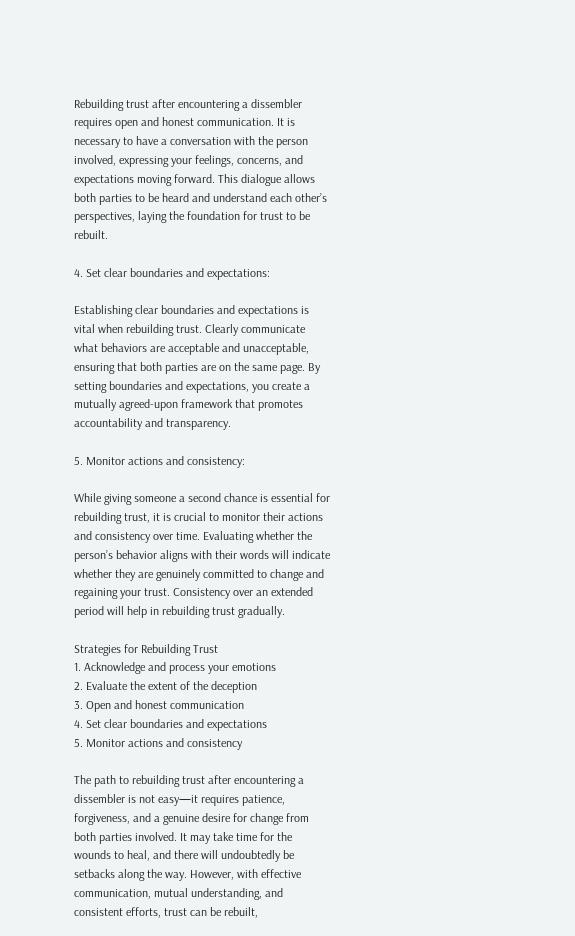Rebuilding trust after encountering a dissembler requires open and honest communication. It is necessary to have a conversation with the person involved, expressing your feelings, concerns, and expectations moving forward. This dialogue allows both parties to be heard and understand each other’s perspectives, laying the foundation for trust to be rebuilt.

4. Set clear boundaries and expectations:

Establishing clear boundaries and expectations is vital when rebuilding trust. Clearly communicate what behaviors are acceptable and unacceptable, ensuring that both parties are on the same page. By setting boundaries and expectations, you create a mutually agreed-upon framework that promotes accountability and transparency.

5. Monitor actions and consistency:

While giving someone a second chance is essential for rebuilding trust, it is crucial to monitor their actions and consistency over time. Evaluating whether the person’s behavior aligns with their words will indicate whether they are genuinely committed to change and regaining your trust. Consistency over an extended period will help in rebuilding trust gradually.

Strategies for Rebuilding Trust
1. Acknowledge and process your emotions
2. Evaluate the extent of the deception
3. Open and honest communication
4. Set clear boundaries and expectations
5. Monitor actions and consistency

The path to rebuilding trust after encountering a dissembler is not easy—it requires patience, forgiveness, and a genuine desire for change from both parties involved. It may take time for the wounds to heal, and there will undoubtedly be setbacks along the way. However, with effective communication, mutual understanding, and consistent efforts, trust can be rebuilt,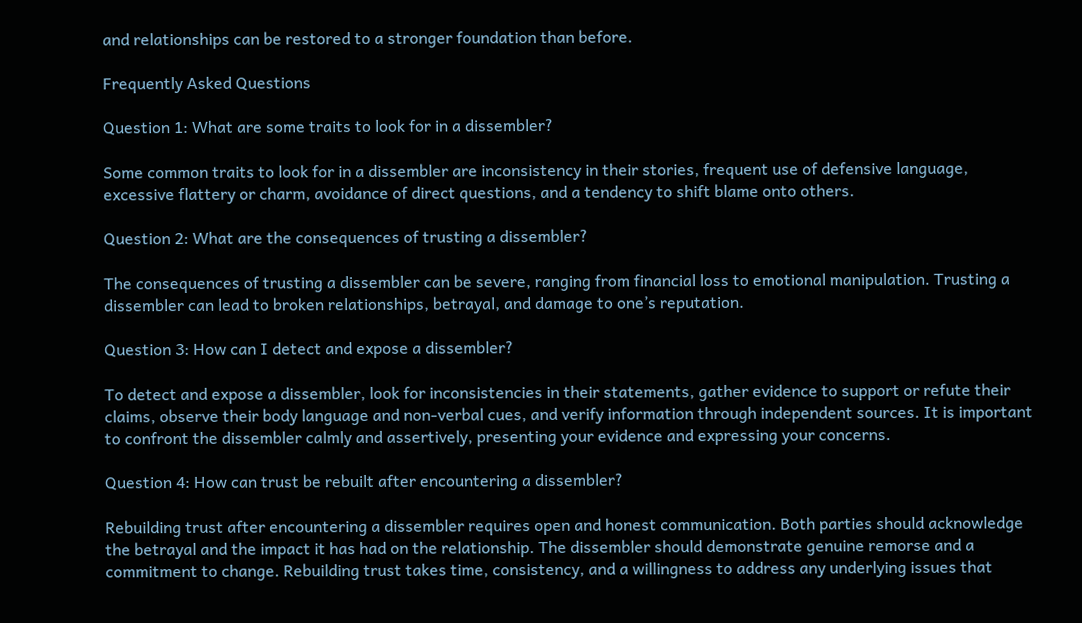and relationships can be restored to a stronger foundation than before.

Frequently Asked Questions

Question 1: What are some traits to look for in a dissembler?

Some common traits to look for in a dissembler are inconsistency in their stories, frequent use of defensive language, excessive flattery or charm, avoidance of direct questions, and a tendency to shift blame onto others.

Question 2: What are the consequences of trusting a dissembler?

The consequences of trusting a dissembler can be severe, ranging from financial loss to emotional manipulation. Trusting a dissembler can lead to broken relationships, betrayal, and damage to one’s reputation.

Question 3: How can I detect and expose a dissembler?

To detect and expose a dissembler, look for inconsistencies in their statements, gather evidence to support or refute their claims, observe their body language and non-verbal cues, and verify information through independent sources. It is important to confront the dissembler calmly and assertively, presenting your evidence and expressing your concerns.

Question 4: How can trust be rebuilt after encountering a dissembler?

Rebuilding trust after encountering a dissembler requires open and honest communication. Both parties should acknowledge the betrayal and the impact it has had on the relationship. The dissembler should demonstrate genuine remorse and a commitment to change. Rebuilding trust takes time, consistency, and a willingness to address any underlying issues that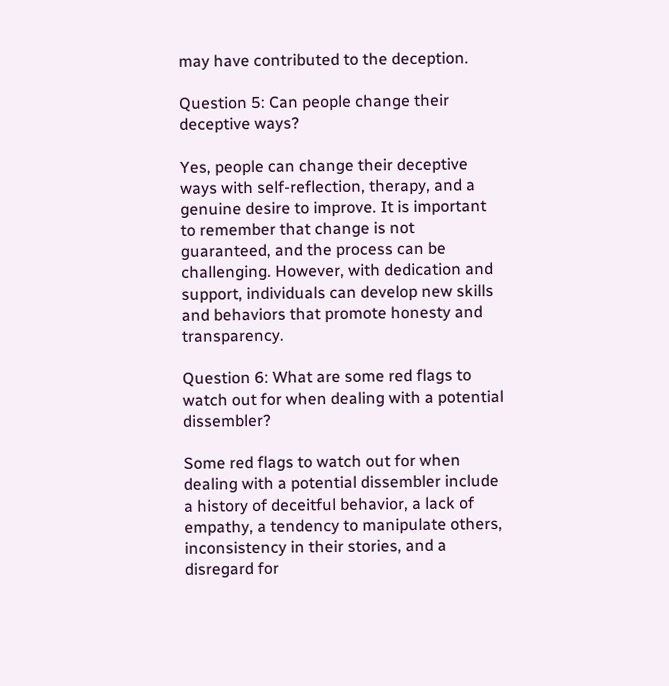may have contributed to the deception.

Question 5: Can people change their deceptive ways?

Yes, people can change their deceptive ways with self-reflection, therapy, and a genuine desire to improve. It is important to remember that change is not guaranteed, and the process can be challenging. However, with dedication and support, individuals can develop new skills and behaviors that promote honesty and transparency.

Question 6: What are some red flags to watch out for when dealing with a potential dissembler?

Some red flags to watch out for when dealing with a potential dissembler include a history of deceitful behavior, a lack of empathy, a tendency to manipulate others, inconsistency in their stories, and a disregard for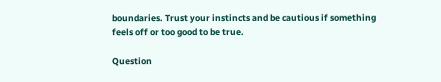boundaries. Trust your instincts and be cautious if something feels off or too good to be true.

Question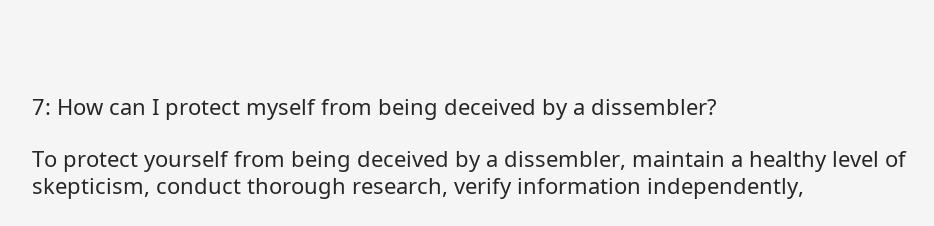7: How can I protect myself from being deceived by a dissembler?

To protect yourself from being deceived by a dissembler, maintain a healthy level of skepticism, conduct thorough research, verify information independently,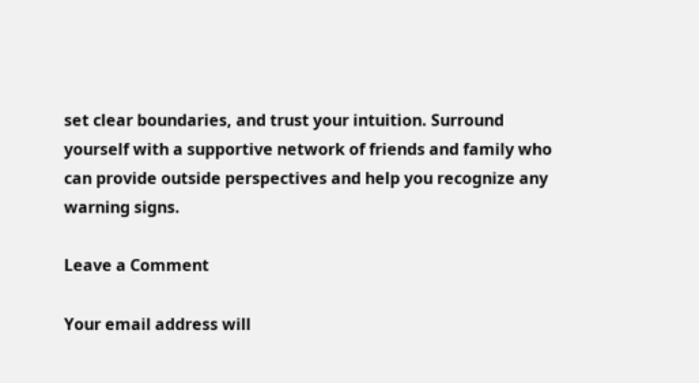set clear boundaries, and trust your intuition. Surround yourself with a supportive network of friends and family who can provide outside perspectives and help you recognize any warning signs.

Leave a Comment

Your email address will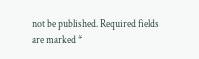not be published. Required fields are marked *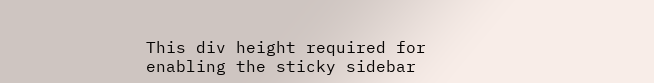This div height required for enabling the sticky sidebar